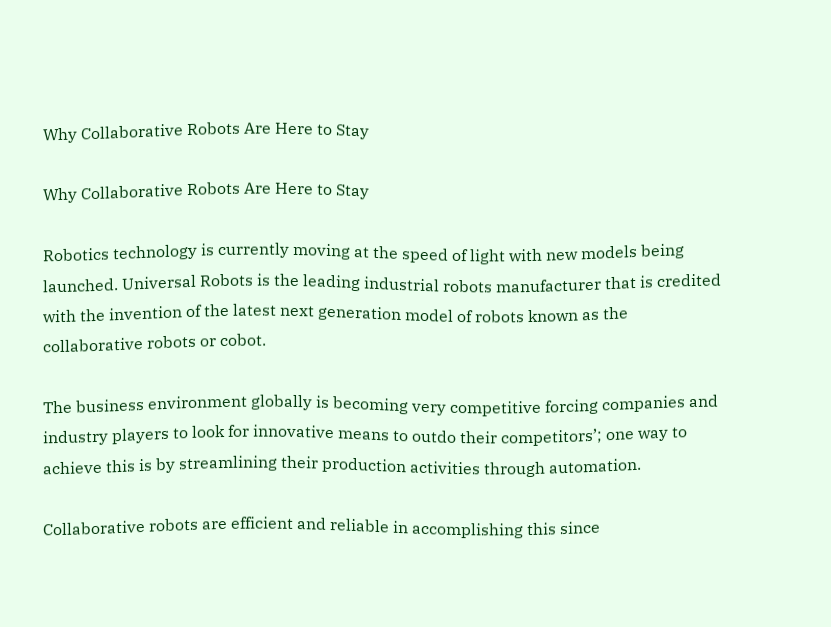Why Collaborative Robots Are Here to Stay

Why Collaborative Robots Are Here to Stay

Robotics technology is currently moving at the speed of light with new models being launched. Universal Robots is the leading industrial robots manufacturer that is credited with the invention of the latest next generation model of robots known as the collaborative robots or cobot.

The business environment globally is becoming very competitive forcing companies and industry players to look for innovative means to outdo their competitors’; one way to achieve this is by streamlining their production activities through automation.

Collaborative robots are efficient and reliable in accomplishing this since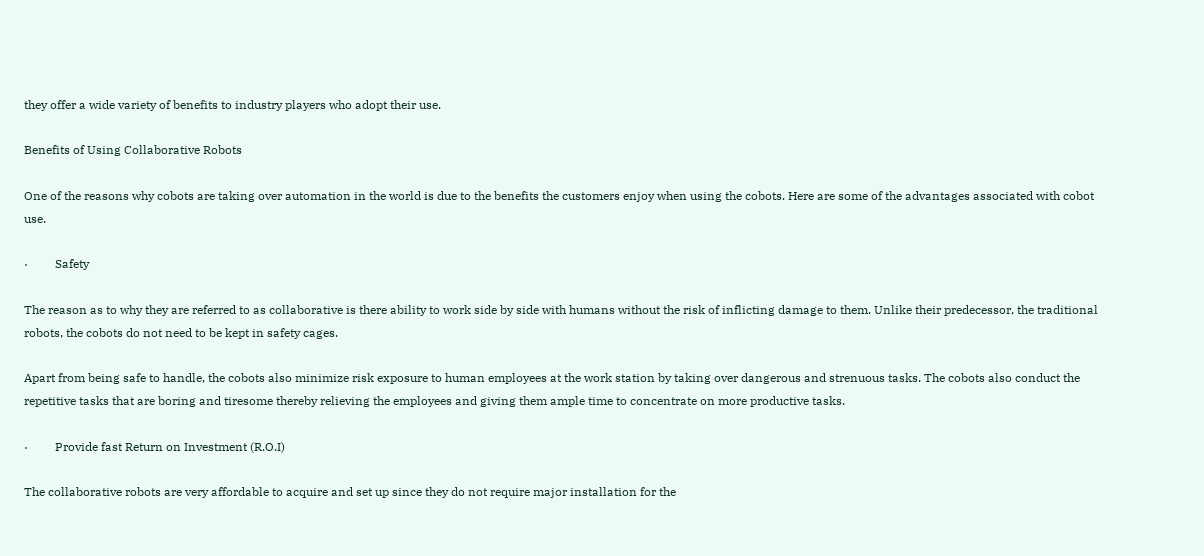they offer a wide variety of benefits to industry players who adopt their use.

Benefits of Using Collaborative Robots

One of the reasons why cobots are taking over automation in the world is due to the benefits the customers enjoy when using the cobots. Here are some of the advantages associated with cobot use.

·         Safety

The reason as to why they are referred to as collaborative is there ability to work side by side with humans without the risk of inflicting damage to them. Unlike their predecessor, the traditional robots, the cobots do not need to be kept in safety cages.

Apart from being safe to handle, the cobots also minimize risk exposure to human employees at the work station by taking over dangerous and strenuous tasks. The cobots also conduct the repetitive tasks that are boring and tiresome thereby relieving the employees and giving them ample time to concentrate on more productive tasks.

·         Provide fast Return on Investment (R.O.I)

The collaborative robots are very affordable to acquire and set up since they do not require major installation for the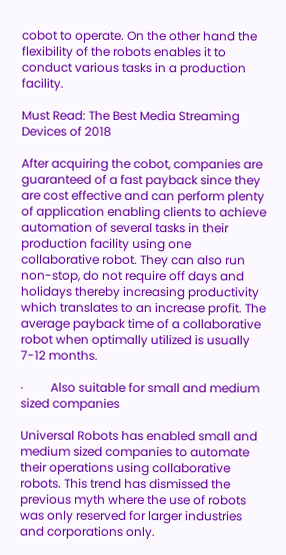cobot to operate. On the other hand the flexibility of the robots enables it to conduct various tasks in a production facility.

Must Read: The Best Media Streaming Devices of 2018

After acquiring the cobot, companies are guaranteed of a fast payback since they are cost effective and can perform plenty of application enabling clients to achieve automation of several tasks in their production facility using one collaborative robot. They can also run non-stop, do not require off days and holidays thereby increasing productivity which translates to an increase profit. The average payback time of a collaborative robot when optimally utilized is usually 7-12 months.

·         Also suitable for small and medium sized companies

Universal Robots has enabled small and medium sized companies to automate their operations using collaborative robots. This trend has dismissed the previous myth where the use of robots was only reserved for larger industries and corporations only.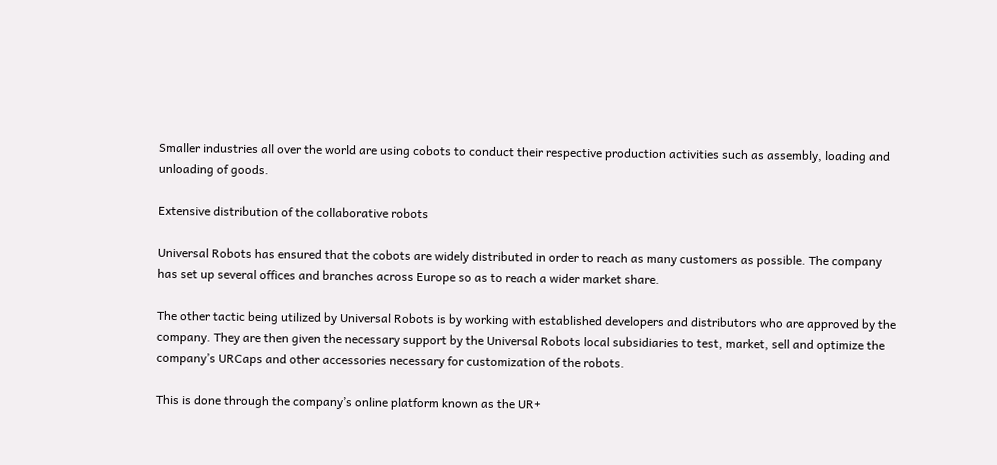Smaller industries all over the world are using cobots to conduct their respective production activities such as assembly, loading and unloading of goods.

Extensive distribution of the collaborative robots

Universal Robots has ensured that the cobots are widely distributed in order to reach as many customers as possible. The company has set up several offices and branches across Europe so as to reach a wider market share.

The other tactic being utilized by Universal Robots is by working with established developers and distributors who are approved by the company. They are then given the necessary support by the Universal Robots local subsidiaries to test, market, sell and optimize the company’s URCaps and other accessories necessary for customization of the robots.

This is done through the company’s online platform known as the UR+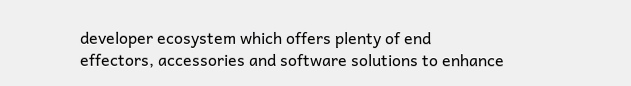developer ecosystem which offers plenty of end effectors, accessories and software solutions to enhance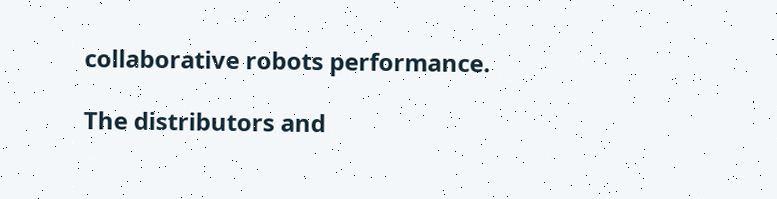collaborative robots performance.

The distributors and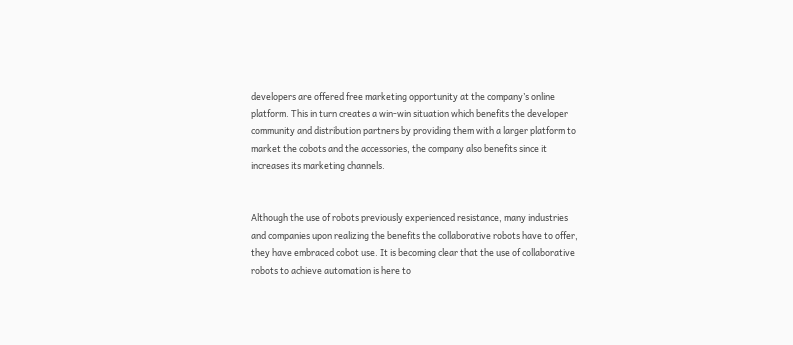developers are offered free marketing opportunity at the company’s online platform. This in turn creates a win-win situation which benefits the developer community and distribution partners by providing them with a larger platform to market the cobots and the accessories, the company also benefits since it increases its marketing channels.


Although the use of robots previously experienced resistance, many industries and companies upon realizing the benefits the collaborative robots have to offer, they have embraced cobot use. It is becoming clear that the use of collaborative robots to achieve automation is here to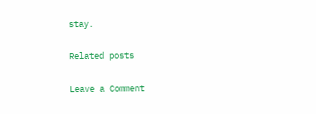stay.

Related posts

Leave a Comment